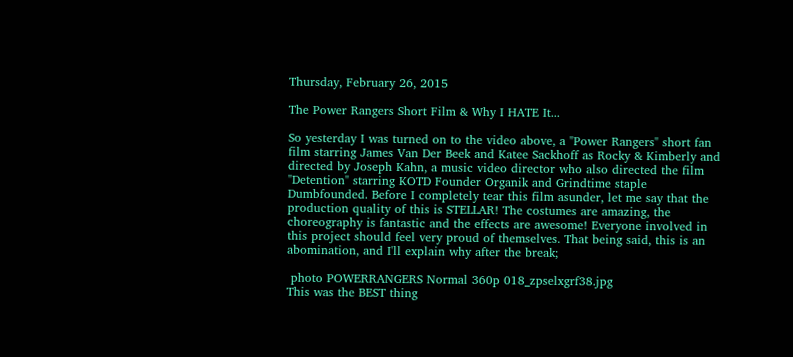Thursday, February 26, 2015

The Power Rangers Short Film & Why I HATE It...

So yesterday I was turned on to the video above, a "Power Rangers" short fan film starring James Van Der Beek and Katee Sackhoff as Rocky & Kimberly and directed by Joseph Kahn, a music video director who also directed the film "Detention" starring KOTD Founder Organik and Grindtime staple Dumbfounded. Before I completely tear this film asunder, let me say that the production quality of this is STELLAR! The costumes are amazing, the choreography is fantastic and the effects are awesome! Everyone involved in this project should feel very proud of themselves. That being said, this is an abomination, and I'll explain why after the break;

 photo POWERRANGERS Normal 360p 018_zpselxgrf38.jpg
This was the BEST thing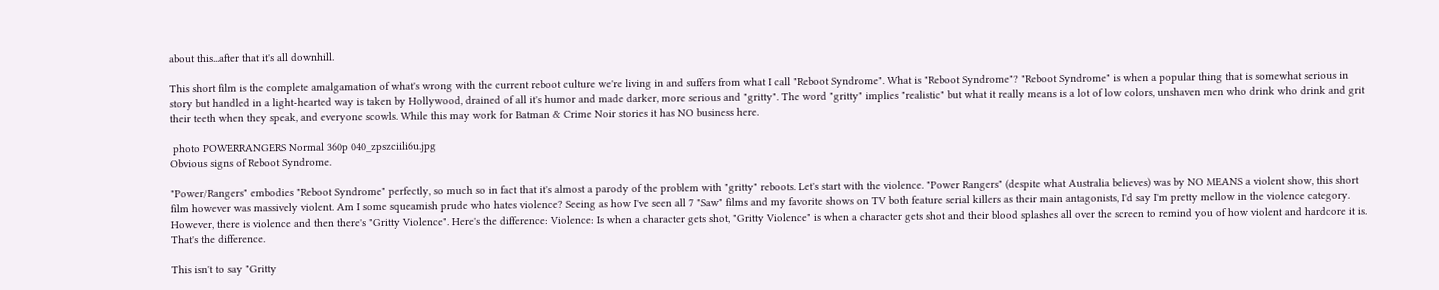about this...after that it's all downhill.

This short film is the complete amalgamation of what's wrong with the current reboot culture we're living in and suffers from what I call "Reboot Syndrome". What is "Reboot Syndrome"? "Reboot Syndrome" is when a popular thing that is somewhat serious in story but handled in a light-hearted way is taken by Hollywood, drained of all it's humor and made darker, more serious and "gritty". The word "gritty" implies "realistic" but what it really means is a lot of low colors, unshaven men who drink who drink and grit their teeth when they speak, and everyone scowls. While this may work for Batman & Crime Noir stories it has NO business here.

 photo POWERRANGERS Normal 360p 040_zpszciili6u.jpg
Obvious signs of Reboot Syndrome.

"Power/Rangers" embodies "Reboot Syndrome" perfectly, so much so in fact that it's almost a parody of the problem with "gritty" reboots. Let's start with the violence. "Power Rangers" (despite what Australia believes) was by NO MEANS a violent show, this short film however was massively violent. Am I some squeamish prude who hates violence? Seeing as how I've seen all 7 "Saw" films and my favorite shows on TV both feature serial killers as their main antagonists, I'd say I'm pretty mellow in the violence category. However, there is violence and then there's "Gritty Violence". Here's the difference: Violence: Is when a character gets shot, "Gritty Violence" is when a character gets shot and their blood splashes all over the screen to remind you of how violent and hardcore it is. That's the difference.

This isn't to say "Gritty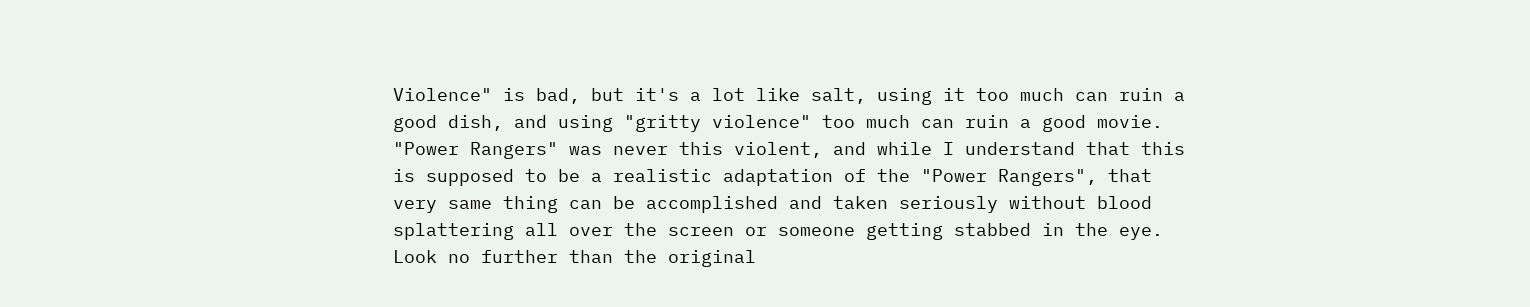Violence" is bad, but it's a lot like salt, using it too much can ruin a good dish, and using "gritty violence" too much can ruin a good movie. "Power Rangers" was never this violent, and while I understand that this is supposed to be a realistic adaptation of the "Power Rangers", that very same thing can be accomplished and taken seriously without blood splattering all over the screen or someone getting stabbed in the eye. Look no further than the original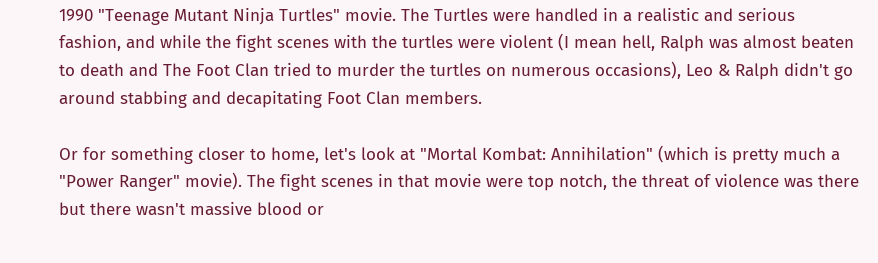1990 "Teenage Mutant Ninja Turtles" movie. The Turtles were handled in a realistic and serious fashion, and while the fight scenes with the turtles were violent (I mean hell, Ralph was almost beaten to death and The Foot Clan tried to murder the turtles on numerous occasions), Leo & Ralph didn't go around stabbing and decapitating Foot Clan members.

Or for something closer to home, let's look at "Mortal Kombat: Annihilation" (which is pretty much a "Power Ranger" movie). The fight scenes in that movie were top notch, the threat of violence was there but there wasn't massive blood or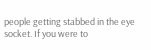people getting stabbed in the eye socket. If you were to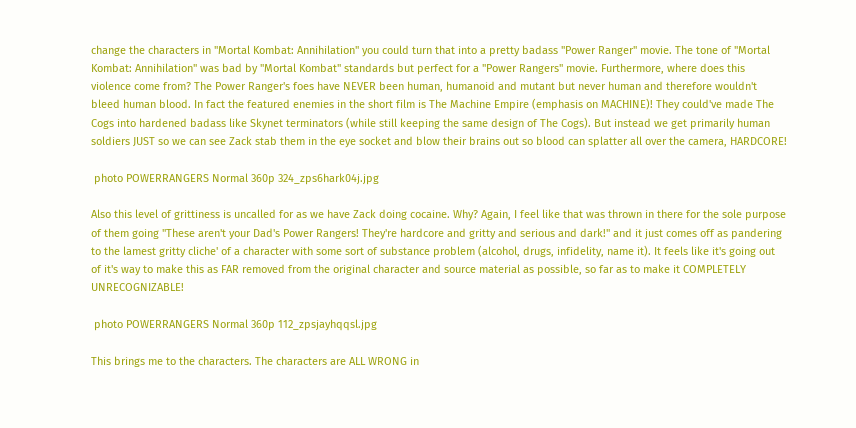change the characters in "Mortal Kombat: Annihilation" you could turn that into a pretty badass "Power Ranger" movie. The tone of "Mortal Kombat: Annihilation" was bad by "Mortal Kombat" standards but perfect for a "Power Rangers" movie. Furthermore, where does this violence come from? The Power Ranger's foes have NEVER been human, humanoid and mutant but never human and therefore wouldn't bleed human blood. In fact the featured enemies in the short film is The Machine Empire (emphasis on MACHINE)! They could've made The Cogs into hardened badass like Skynet terminators (while still keeping the same design of The Cogs). But instead we get primarily human soldiers JUST so we can see Zack stab them in the eye socket and blow their brains out so blood can splatter all over the camera, HARDCORE!

 photo POWERRANGERS Normal 360p 324_zps6hark04j.jpg

Also this level of grittiness is uncalled for as we have Zack doing cocaine. Why? Again, I feel like that was thrown in there for the sole purpose of them going "These aren't your Dad's Power Rangers! They're hardcore and gritty and serious and dark!" and it just comes off as pandering to the lamest gritty cliche' of a character with some sort of substance problem (alcohol, drugs, infidelity, name it). It feels like it's going out of it's way to make this as FAR removed from the original character and source material as possible, so far as to make it COMPLETELY UNRECOGNIZABLE!

 photo POWERRANGERS Normal 360p 112_zpsjayhqqsl.jpg

This brings me to the characters. The characters are ALL WRONG in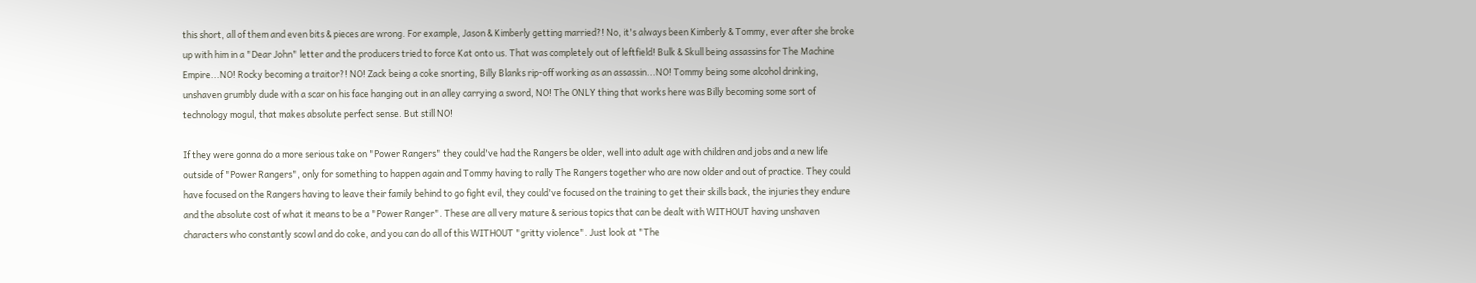this short, all of them and even bits & pieces are wrong. For example, Jason & Kimberly getting married?! No, it's always been Kimberly & Tommy, ever after she broke up with him in a "Dear John" letter and the producers tried to force Kat onto us. That was completely out of leftfield! Bulk & Skull being assassins for The Machine Empire...NO! Rocky becoming a traitor?! NO! Zack being a coke snorting, Billy Blanks rip-off working as an assassin...NO! Tommy being some alcohol drinking, unshaven grumbly dude with a scar on his face hanging out in an alley carrying a sword, NO! The ONLY thing that works here was Billy becoming some sort of technology mogul, that makes absolute perfect sense. But still NO!

If they were gonna do a more serious take on "Power Rangers" they could've had the Rangers be older, well into adult age with children and jobs and a new life outside of "Power Rangers", only for something to happen again and Tommy having to rally The Rangers together who are now older and out of practice. They could have focused on the Rangers having to leave their family behind to go fight evil, they could've focused on the training to get their skills back, the injuries they endure and the absolute cost of what it means to be a "Power Ranger". These are all very mature & serious topics that can be dealt with WITHOUT having unshaven characters who constantly scowl and do coke, and you can do all of this WITHOUT "gritty violence". Just look at "The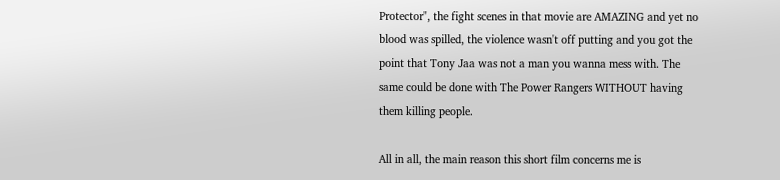Protector", the fight scenes in that movie are AMAZING and yet no blood was spilled, the violence wasn't off putting and you got the point that Tony Jaa was not a man you wanna mess with. The same could be done with The Power Rangers WITHOUT having them killing people.

All in all, the main reason this short film concerns me is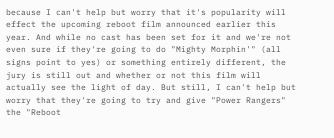because I can't help but worry that it's popularity will effect the upcoming reboot film announced earlier this year. And while no cast has been set for it and we're not even sure if they're going to do "Mighty Morphin'" (all signs point to yes) or something entirely different, the jury is still out and whether or not this film will actually see the light of day. But still, I can't help but worry that they're going to try and give "Power Rangers" the "Reboot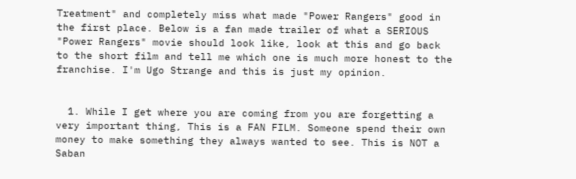Treatment" and completely miss what made "Power Rangers" good in the first place. Below is a fan made trailer of what a SERIOUS "Power Rangers" movie should look like, look at this and go back to the short film and tell me which one is much more honest to the franchise. I'm Ugo Strange and this is just my opinion.


  1. While I get where you are coming from you are forgetting a very important thing, This is a FAN FILM. Someone spend their own money to make something they always wanted to see. This is NOT a Saban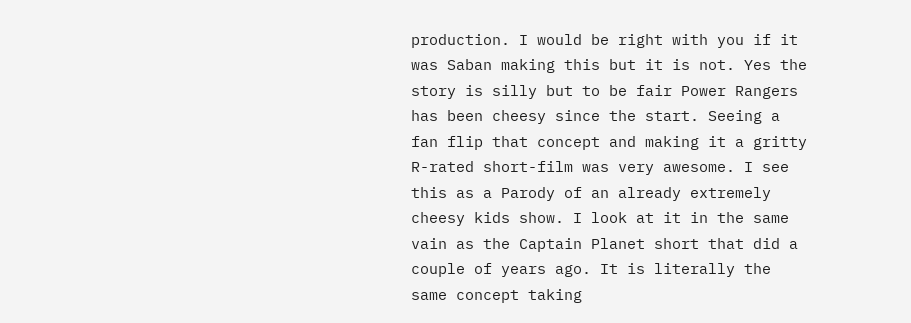production. I would be right with you if it was Saban making this but it is not. Yes the story is silly but to be fair Power Rangers has been cheesy since the start. Seeing a fan flip that concept and making it a gritty R-rated short-film was very awesome. I see this as a Parody of an already extremely cheesy kids show. I look at it in the same vain as the Captain Planet short that did a couple of years ago. It is literally the same concept taking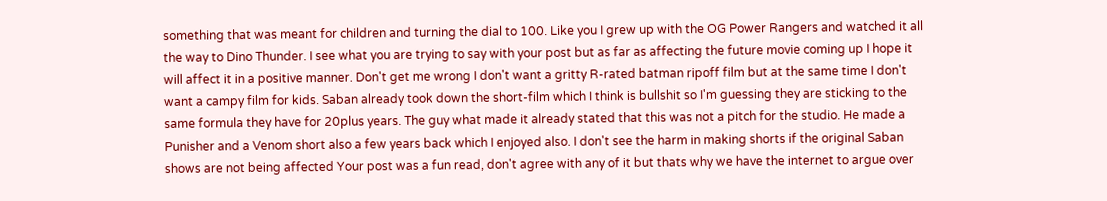something that was meant for children and turning the dial to 100. Like you I grew up with the OG Power Rangers and watched it all the way to Dino Thunder. I see what you are trying to say with your post but as far as affecting the future movie coming up I hope it will affect it in a positive manner. Don't get me wrong I don't want a gritty R-rated batman ripoff film but at the same time I don't want a campy film for kids. Saban already took down the short-film which I think is bullshit so I'm guessing they are sticking to the same formula they have for 20plus years. The guy what made it already stated that this was not a pitch for the studio. He made a Punisher and a Venom short also a few years back which I enjoyed also. I don't see the harm in making shorts if the original Saban shows are not being affected Your post was a fun read, don't agree with any of it but thats why we have the internet to argue over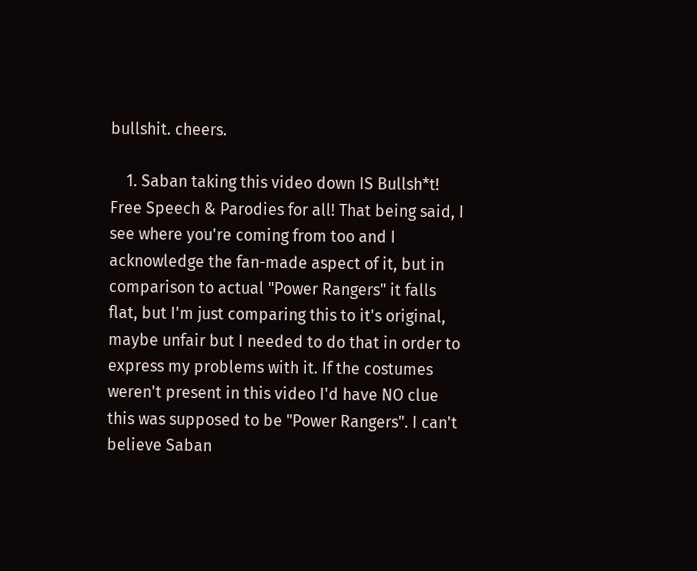bullshit. cheers.

    1. Saban taking this video down IS Bullsh*t! Free Speech & Parodies for all! That being said, I see where you're coming from too and I acknowledge the fan-made aspect of it, but in comparison to actual "Power Rangers" it falls flat, but I'm just comparing this to it's original, maybe unfair but I needed to do that in order to express my problems with it. If the costumes weren't present in this video I'd have NO clue this was supposed to be "Power Rangers". I can't believe Saban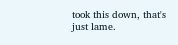took this down, that's just lame.